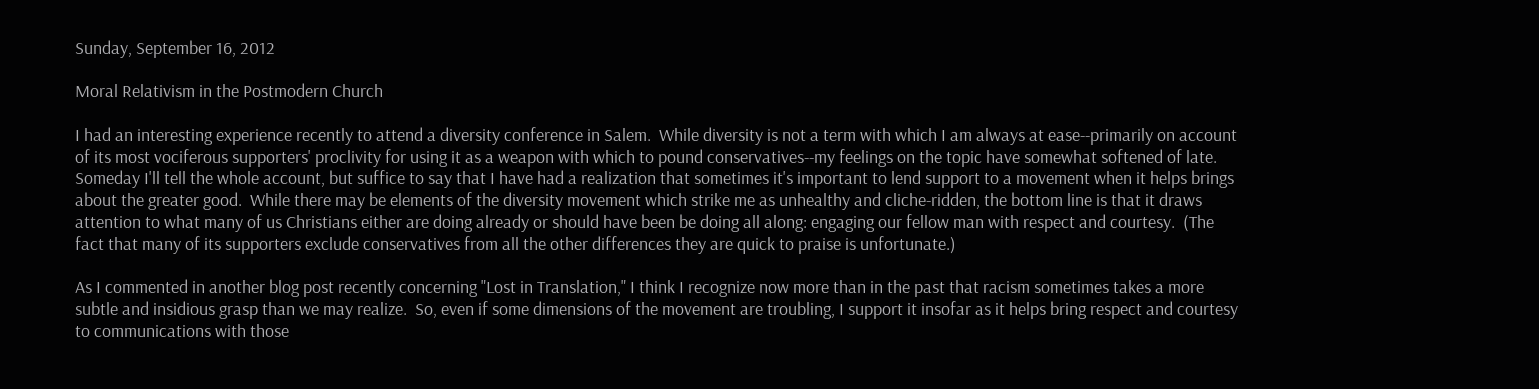Sunday, September 16, 2012

Moral Relativism in the Postmodern Church

I had an interesting experience recently to attend a diversity conference in Salem.  While diversity is not a term with which I am always at ease--primarily on account of its most vociferous supporters' proclivity for using it as a weapon with which to pound conservatives--my feelings on the topic have somewhat softened of late.  Someday I'll tell the whole account, but suffice to say that I have had a realization that sometimes it's important to lend support to a movement when it helps brings about the greater good.  While there may be elements of the diversity movement which strike me as unhealthy and cliche-ridden, the bottom line is that it draws attention to what many of us Christians either are doing already or should have been be doing all along: engaging our fellow man with respect and courtesy.  (The fact that many of its supporters exclude conservatives from all the other differences they are quick to praise is unfortunate.)

As I commented in another blog post recently concerning "Lost in Translation," I think I recognize now more than in the past that racism sometimes takes a more subtle and insidious grasp than we may realize.  So, even if some dimensions of the movement are troubling, I support it insofar as it helps bring respect and courtesy to communications with those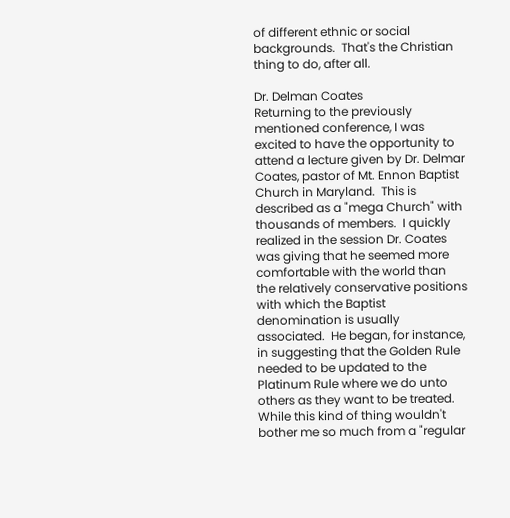of different ethnic or social backgrounds.  That's the Christian thing to do, after all.

Dr. Delman Coates
Returning to the previously mentioned conference, I was excited to have the opportunity to attend a lecture given by Dr. Delmar Coates, pastor of Mt. Ennon Baptist Church in Maryland.  This is described as a "mega Church" with thousands of members.  I quickly realized in the session Dr. Coates was giving that he seemed more comfortable with the world than the relatively conservative positions with which the Baptist denomination is usually associated.  He began, for instance, in suggesting that the Golden Rule needed to be updated to the Platinum Rule where we do unto others as they want to be treated.  While this kind of thing wouldn't bother me so much from a "regular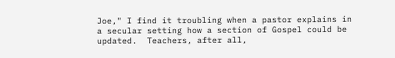Joe," I find it troubling when a pastor explains in a secular setting how a section of Gospel could be updated.  Teachers, after all,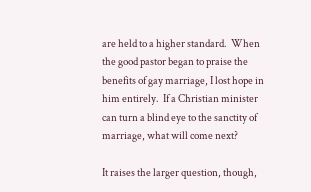are held to a higher standard.  When the good pastor began to praise the benefits of gay marriage, I lost hope in him entirely.  If a Christian minister can turn a blind eye to the sanctity of marriage, what will come next?

It raises the larger question, though,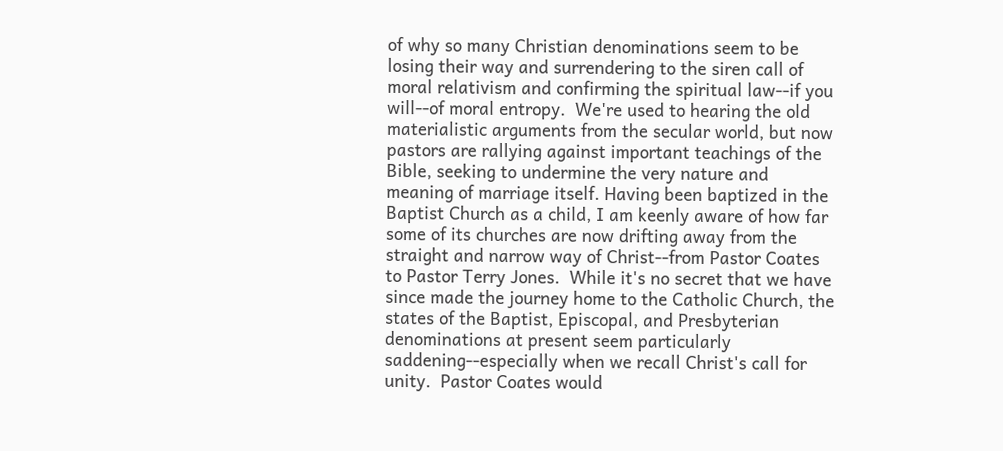of why so many Christian denominations seem to be losing their way and surrendering to the siren call of moral relativism and confirming the spiritual law--if you will--of moral entropy.  We're used to hearing the old materialistic arguments from the secular world, but now pastors are rallying against important teachings of the Bible, seeking to undermine the very nature and meaning of marriage itself. Having been baptized in the Baptist Church as a child, I am keenly aware of how far some of its churches are now drifting away from the straight and narrow way of Christ--from Pastor Coates to Pastor Terry Jones.  While it's no secret that we have since made the journey home to the Catholic Church, the states of the Baptist, Episcopal, and Presbyterian denominations at present seem particularly saddening--especially when we recall Christ's call for unity.  Pastor Coates would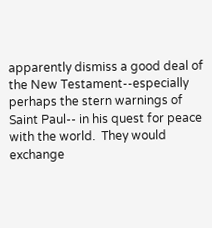apparently dismiss a good deal of the New Testament--especially perhaps the stern warnings of Saint Paul-- in his quest for peace with the world.  They would exchange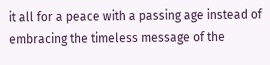it all for a peace with a passing age instead of embracing the timeless message of the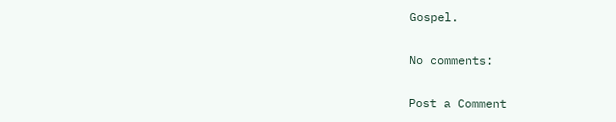Gospel.

No comments:

Post a Comment